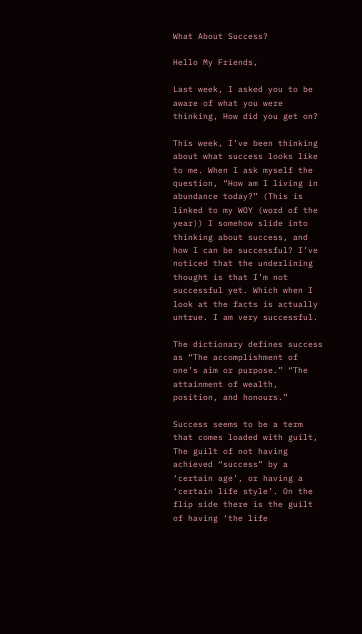What About Success?

Hello My Friends,

Last week, I asked you to be aware of what you were thinking, How did you get on?

This week, I’ve been thinking about what success looks like to me. When I ask myself the question, “How am I living in abundance today?” (This is linked to my WOY (word of the year)) I somehow slide into thinking about success, and how I can be successful? I’ve noticed that the underlining thought is that I’m not successful yet. Which when I look at the facts is actually untrue. I am very successful.

The dictionary defines success as “The accomplishment of one’s aim or purpose.” “The attainment of wealth, position, and honours.”

Success seems to be a term that comes loaded with guilt, The guilt of not having achieved “success” by a ‘certain age’, or having a ‘certain life style’. On the flip side there is the guilt of having ‘the life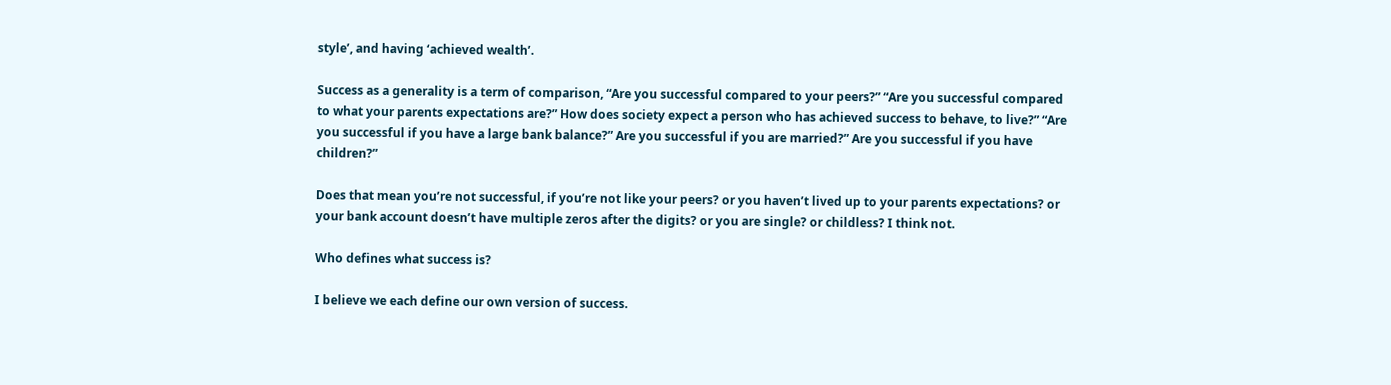style’, and having ‘achieved wealth’.

Success as a generality is a term of comparison, “Are you successful compared to your peers?” “Are you successful compared to what your parents expectations are?” How does society expect a person who has achieved success to behave, to live?” “Are you successful if you have a large bank balance?” Are you successful if you are married?” Are you successful if you have children?”

Does that mean you’re not successful, if you’re not like your peers? or you haven’t lived up to your parents expectations? or your bank account doesn’t have multiple zeros after the digits? or you are single? or childless? I think not.

Who defines what success is?

I believe we each define our own version of success.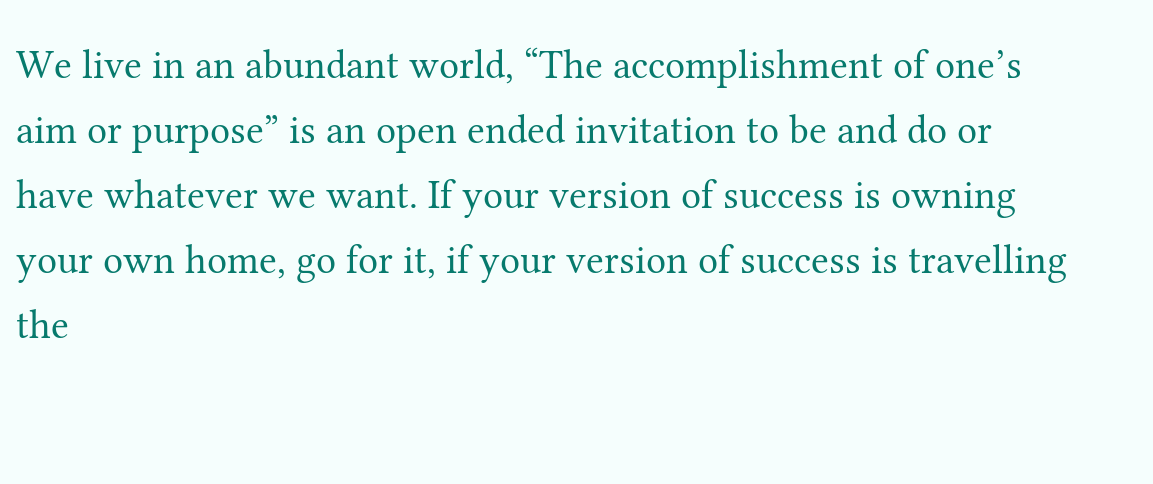We live in an abundant world, “The accomplishment of one’s aim or purpose” is an open ended invitation to be and do or have whatever we want. If your version of success is owning your own home, go for it, if your version of success is travelling the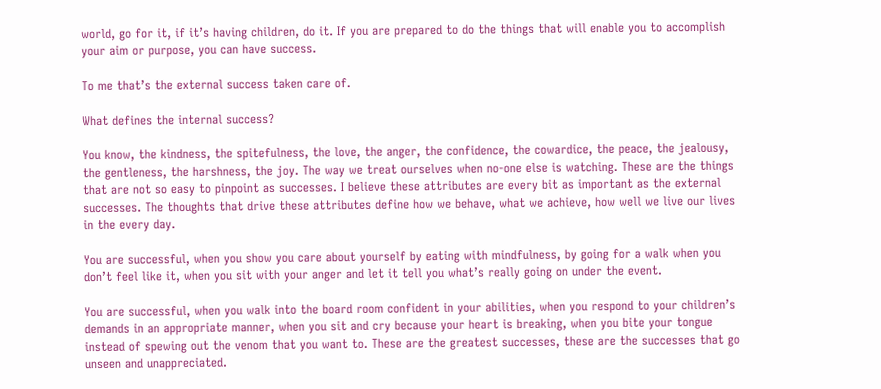world, go for it, if it’s having children, do it. If you are prepared to do the things that will enable you to accomplish your aim or purpose, you can have success.

To me that’s the external success taken care of.

What defines the internal success?

You know, the kindness, the spitefulness, the love, the anger, the confidence, the cowardice, the peace, the jealousy, the gentleness, the harshness, the joy. The way we treat ourselves when no-one else is watching. These are the things that are not so easy to pinpoint as successes. I believe these attributes are every bit as important as the external successes. The thoughts that drive these attributes define how we behave, what we achieve, how well we live our lives in the every day.

You are successful, when you show you care about yourself by eating with mindfulness, by going for a walk when you don’t feel like it, when you sit with your anger and let it tell you what’s really going on under the event.

You are successful, when you walk into the board room confident in your abilities, when you respond to your children’s demands in an appropriate manner, when you sit and cry because your heart is breaking, when you bite your tongue instead of spewing out the venom that you want to. These are the greatest successes, these are the successes that go unseen and unappreciated.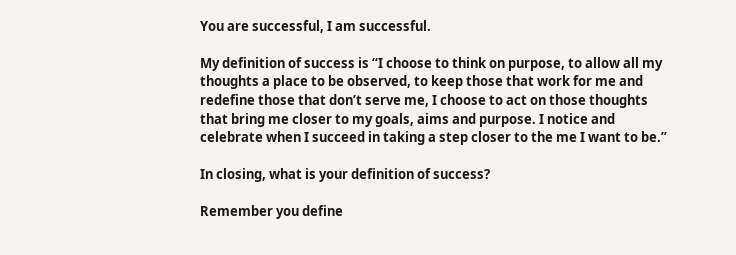You are successful, I am successful.

My definition of success is “I choose to think on purpose, to allow all my thoughts a place to be observed, to keep those that work for me and redefine those that don’t serve me, I choose to act on those thoughts that bring me closer to my goals, aims and purpose. I notice and celebrate when I succeed in taking a step closer to the me I want to be.”

In closing, what is your definition of success?

Remember you define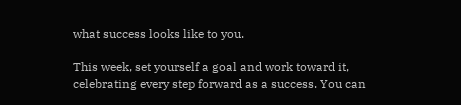what success looks like to you.

This week, set yourself a goal and work toward it, celebrating every step forward as a success. You can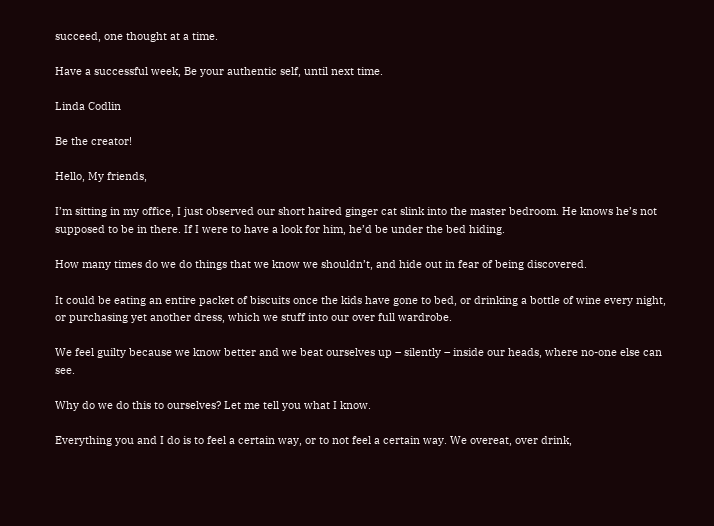succeed, one thought at a time.

Have a successful week, Be your authentic self, until next time.

Linda Codlin

Be the creator!

Hello, My friends,

I’m sitting in my office, I just observed our short haired ginger cat slink into the master bedroom. He knows he’s not supposed to be in there. If I were to have a look for him, he’d be under the bed hiding.

How many times do we do things that we know we shouldn’t, and hide out in fear of being discovered.

It could be eating an entire packet of biscuits once the kids have gone to bed, or drinking a bottle of wine every night, or purchasing yet another dress, which we stuff into our over full wardrobe.

We feel guilty because we know better and we beat ourselves up – silently – inside our heads, where no-one else can see.

Why do we do this to ourselves? Let me tell you what I know.

Everything you and I do is to feel a certain way, or to not feel a certain way. We overeat, over drink,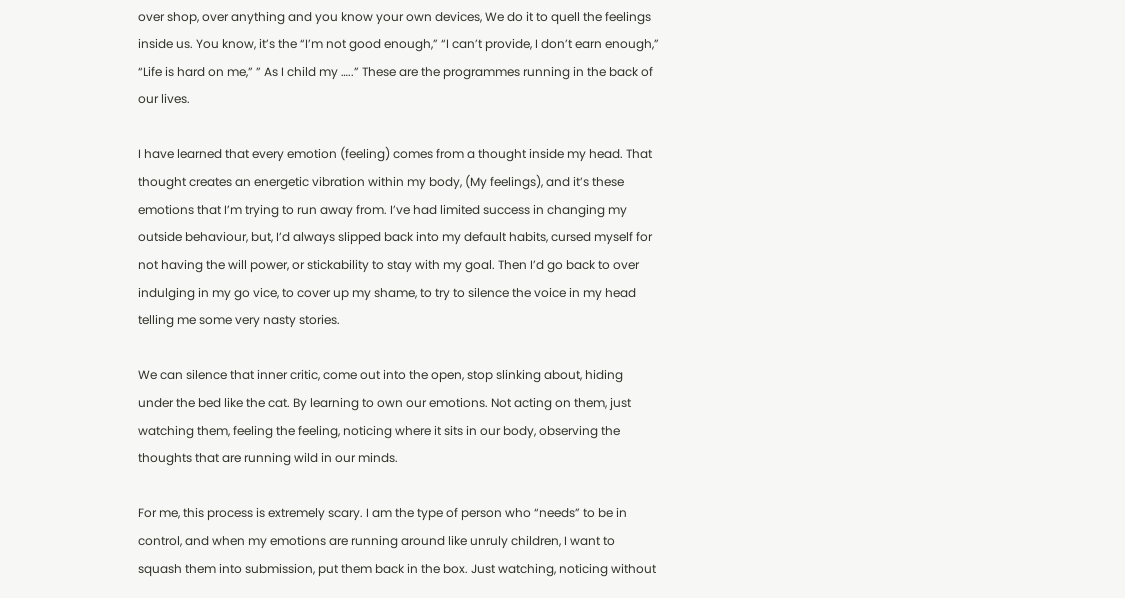over shop, over anything and you know your own devices, We do it to quell the feelings inside us. You know, it’s the “I’m not good enough,” “I can’t provide, I don’t earn enough,” “Life is hard on me,” ” As I child my …..” These are the programmes running in the back of our lives.

I have learned that every emotion (feeling) comes from a thought inside my head. That thought creates an energetic vibration within my body, (My feelings), and it’s these emotions that I’m trying to run away from. I’ve had limited success in changing my outside behaviour, but, I’d always slipped back into my default habits, cursed myself for not having the will power, or stickability to stay with my goal. Then I’d go back to over indulging in my go vice, to cover up my shame, to try to silence the voice in my head telling me some very nasty stories.

We can silence that inner critic, come out into the open, stop slinking about, hiding under the bed like the cat. By learning to own our emotions. Not acting on them, just watching them, feeling the feeling, noticing where it sits in our body, observing the thoughts that are running wild in our minds.

For me, this process is extremely scary. I am the type of person who “needs” to be in control, and when my emotions are running around like unruly children, I want to squash them into submission, put them back in the box. Just watching, noticing without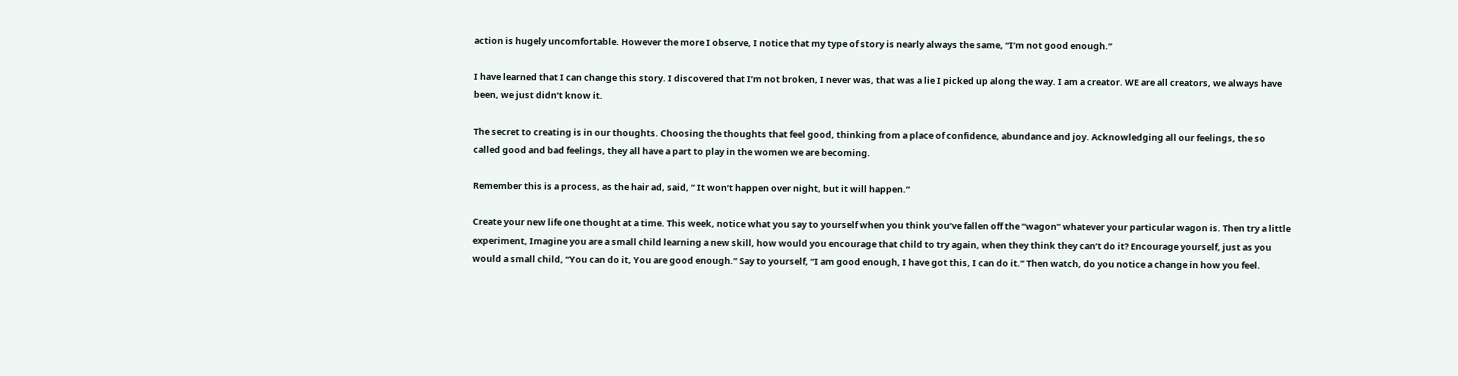action is hugely uncomfortable. However the more I observe, I notice that my type of story is nearly always the same, “I’m not good enough.”

I have learned that I can change this story. I discovered that I’m not broken, I never was, that was a lie I picked up along the way. I am a creator. WE are all creators, we always have been, we just didn’t know it.

The secret to creating is in our thoughts. Choosing the thoughts that feel good, thinking from a place of confidence, abundance and joy. Acknowledging all our feelings, the so called good and bad feelings, they all have a part to play in the women we are becoming.

Remember this is a process, as the hair ad, said, ” It won’t happen over night, but it will happen.”

Create your new life one thought at a time. This week, notice what you say to yourself when you think you’ve fallen off the “wagon” whatever your particular wagon is. Then try a little experiment, Imagine you are a small child learning a new skill, how would you encourage that child to try again, when they think they can’t do it? Encourage yourself, just as you would a small child, “You can do it, You are good enough.” Say to yourself, “I am good enough, I have got this, I can do it.” Then watch, do you notice a change in how you feel.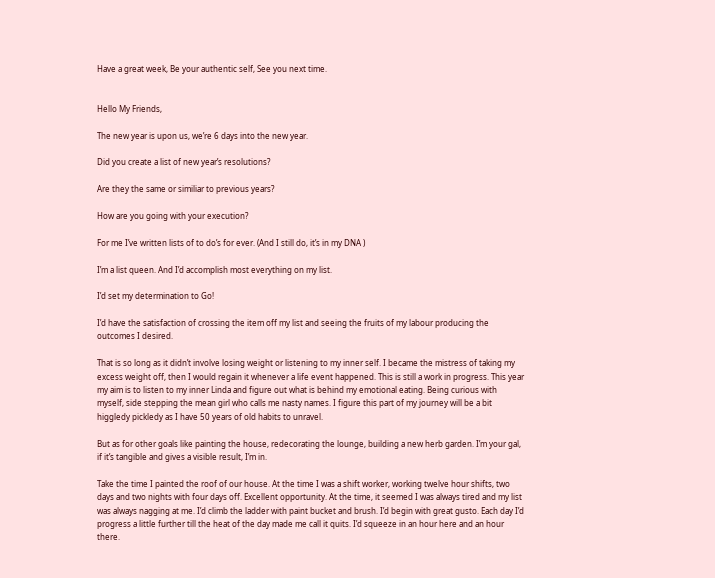Have a great week, Be your authentic self, See you next time.


Hello My Friends,

The new year is upon us, we’re 6 days into the new year.

Did you create a list of new year’s resolutions?

Are they the same or similiar to previous years?

How are you going with your execution?

For me I’ve written lists of to do’s for ever. (And I still do, it’s in my DNA )

I’m a list queen. And I’d accomplish most everything on my list.

I’d set my determination to Go!

I’d have the satisfaction of crossing the item off my list and seeing the fruits of my labour producing the outcomes I desired.

That is so long as it didn’t involve losing weight or listening to my inner self. I became the mistress of taking my excess weight off, then I would regain it whenever a life event happened. This is still a work in progress. This year my aim is to listen to my inner Linda and figure out what is behind my emotional eating. Being curious with myself, side stepping the mean girl who calls me nasty names. I figure this part of my journey will be a bit higgledy pickledy as I have 50 years of old habits to unravel.

But as for other goals like painting the house, redecorating the lounge, building a new herb garden. I’m your gal, if it’s tangible and gives a visible result, I’m in.

Take the time I painted the roof of our house. At the time I was a shift worker, working twelve hour shifts, two days and two nights with four days off. Excellent opportunity. At the time, it seemed I was always tired and my list was always nagging at me. I’d climb the ladder with paint bucket and brush. I’d begin with great gusto. Each day I’d progress a little further till the heat of the day made me call it quits. I’d squeeze in an hour here and an hour there.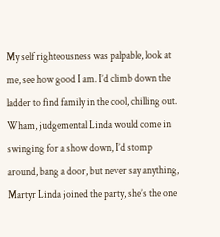My self righteousness was palpable, look at me, see how good I am. I’d climb down the ladder to find family in the cool, chilling out. Wham, judgemental Linda would come in swinging for a show down, I’d stomp around, bang a door, but never say anything, Martyr Linda joined the party, she’s the one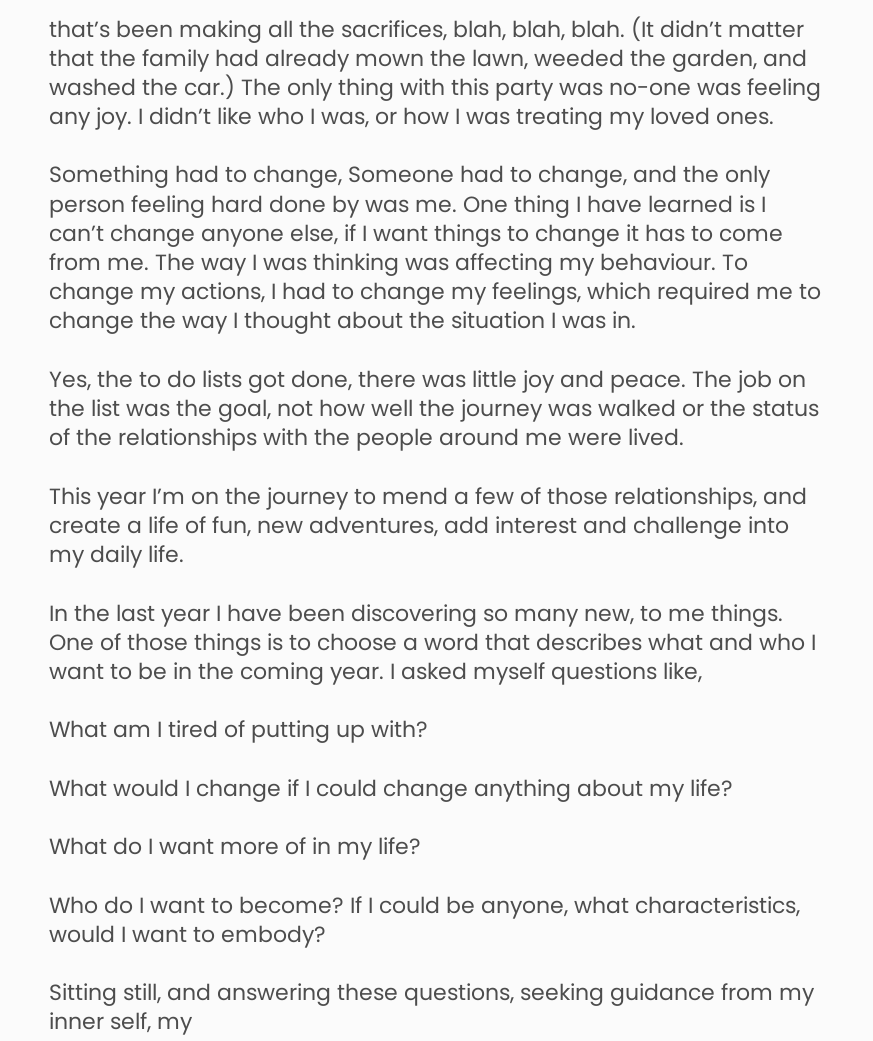that’s been making all the sacrifices, blah, blah, blah. (It didn’t matter that the family had already mown the lawn, weeded the garden, and washed the car.) The only thing with this party was no-one was feeling any joy. I didn’t like who I was, or how I was treating my loved ones.

Something had to change, Someone had to change, and the only person feeling hard done by was me. One thing I have learned is I can’t change anyone else, if I want things to change it has to come from me. The way I was thinking was affecting my behaviour. To change my actions, I had to change my feelings, which required me to change the way I thought about the situation I was in.

Yes, the to do lists got done, there was little joy and peace. The job on the list was the goal, not how well the journey was walked or the status of the relationships with the people around me were lived.

This year I’m on the journey to mend a few of those relationships, and create a life of fun, new adventures, add interest and challenge into my daily life.

In the last year I have been discovering so many new, to me things. One of those things is to choose a word that describes what and who I want to be in the coming year. I asked myself questions like,

What am I tired of putting up with?

What would I change if I could change anything about my life?

What do I want more of in my life?

Who do I want to become? If I could be anyone, what characteristics, would I want to embody?

Sitting still, and answering these questions, seeking guidance from my inner self, my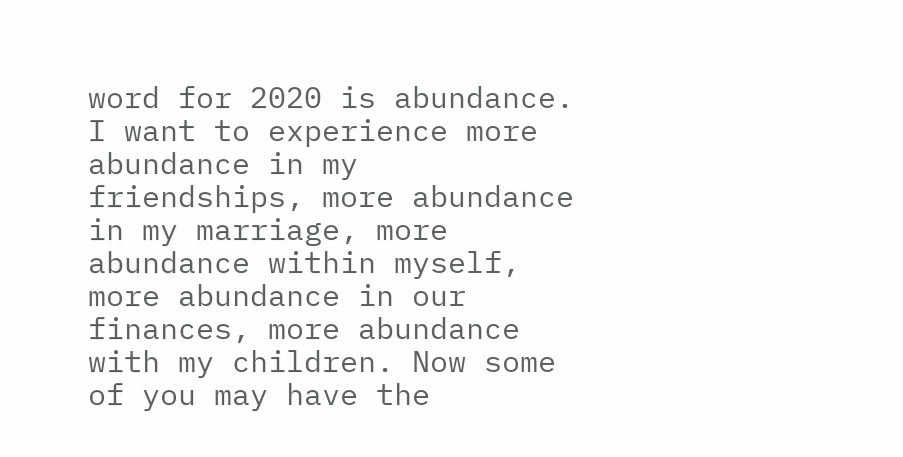word for 2020 is abundance. I want to experience more abundance in my friendships, more abundance in my marriage, more abundance within myself, more abundance in our finances, more abundance with my children. Now some of you may have the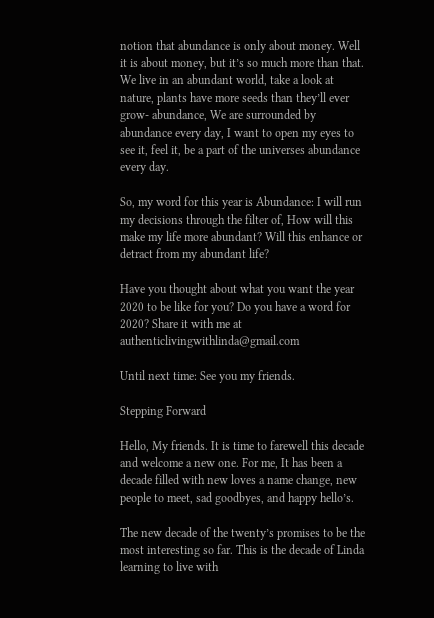notion that abundance is only about money. Well it is about money, but it’s so much more than that. We live in an abundant world, take a look at nature, plants have more seeds than they’ll ever grow- abundance, We are surrounded by abundance every day, I want to open my eyes to see it, feel it, be a part of the universes abundance every day.

So, my word for this year is Abundance: I will run my decisions through the filter of, How will this make my life more abundant? Will this enhance or detract from my abundant life?

Have you thought about what you want the year 2020 to be like for you? Do you have a word for 2020? Share it with me at authenticlivingwithlinda@gmail.com

Until next time: See you my friends.

Stepping Forward

Hello, My friends. It is time to farewell this decade and welcome a new one. For me, It has been a decade filled with new loves a name change, new people to meet, sad goodbyes, and happy hello’s.

The new decade of the twenty’s promises to be the most interesting so far. This is the decade of Linda learning to live with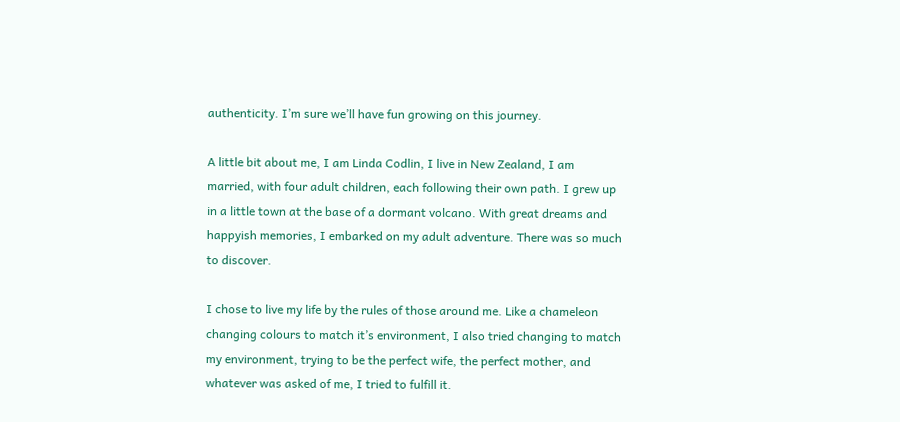authenticity. I’m sure we’ll have fun growing on this journey.

A little bit about me, I am Linda Codlin, I live in New Zealand, I am married, with four adult children, each following their own path. I grew up in a little town at the base of a dormant volcano. With great dreams and happyish memories, I embarked on my adult adventure. There was so much to discover.

I chose to live my life by the rules of those around me. Like a chameleon changing colours to match it’s environment, I also tried changing to match my environment, trying to be the perfect wife, the perfect mother, and whatever was asked of me, I tried to fulfill it.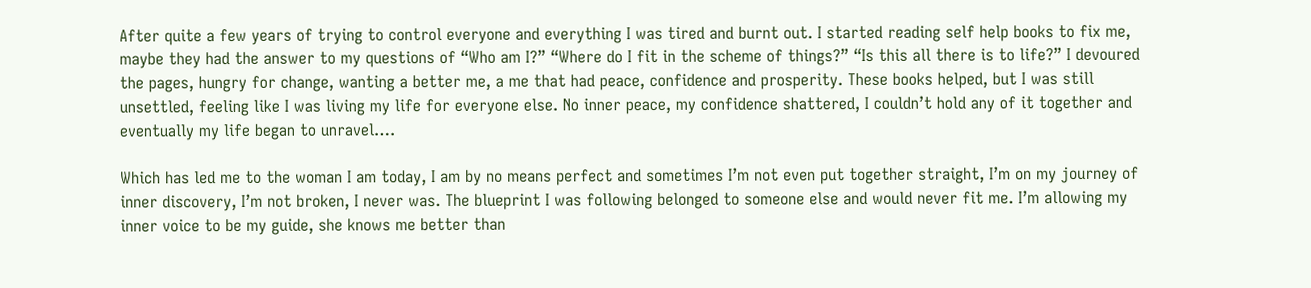After quite a few years of trying to control everyone and everything I was tired and burnt out. I started reading self help books to fix me, maybe they had the answer to my questions of “Who am I?” “Where do I fit in the scheme of things?” “Is this all there is to life?” I devoured the pages, hungry for change, wanting a better me, a me that had peace, confidence and prosperity. These books helped, but I was still unsettled, feeling like I was living my life for everyone else. No inner peace, my confidence shattered, I couldn’t hold any of it together and eventually my life began to unravel….

Which has led me to the woman I am today, I am by no means perfect and sometimes I’m not even put together straight, I’m on my journey of inner discovery, I’m not broken, I never was. The blueprint I was following belonged to someone else and would never fit me. I’m allowing my inner voice to be my guide, she knows me better than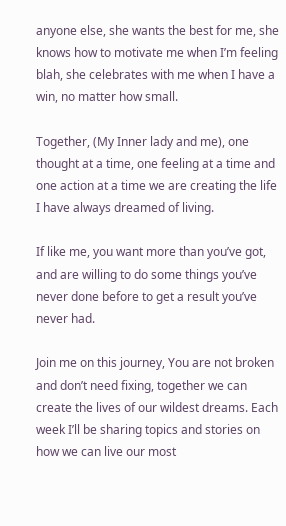anyone else, she wants the best for me, she knows how to motivate me when I’m feeling blah, she celebrates with me when I have a win, no matter how small.

Together, (My Inner lady and me), one thought at a time, one feeling at a time and one action at a time we are creating the life I have always dreamed of living.

If like me, you want more than you’ve got, and are willing to do some things you’ve never done before to get a result you’ve never had.

Join me on this journey, You are not broken and don’t need fixing, together we can create the lives of our wildest dreams. Each week I’ll be sharing topics and stories on how we can live our most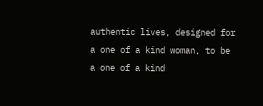authentic lives, designed for a one of a kind woman, to be a one of a kind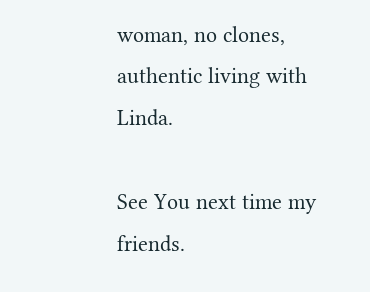woman, no clones, authentic living with Linda.

See You next time my friends.